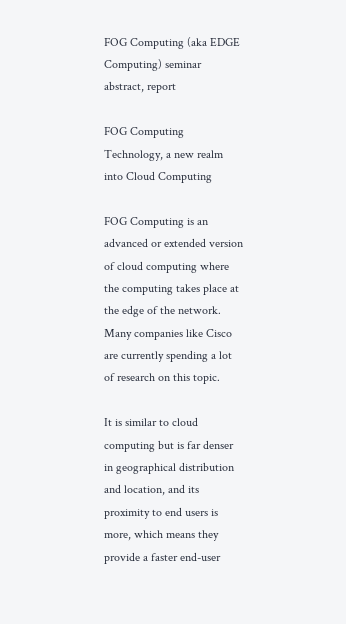FOG Computing (aka EDGE Computing) seminar abstract, report

FOG Computing Technology, a new realm into Cloud Computing

FOG Computing is an advanced or extended version of cloud computing where the computing takes place at the edge of the network. Many companies like Cisco are currently spending a lot of research on this topic.

It is similar to cloud computing but is far denser in geographical distribution and location, and its proximity to end users is more, which means they provide a faster end-user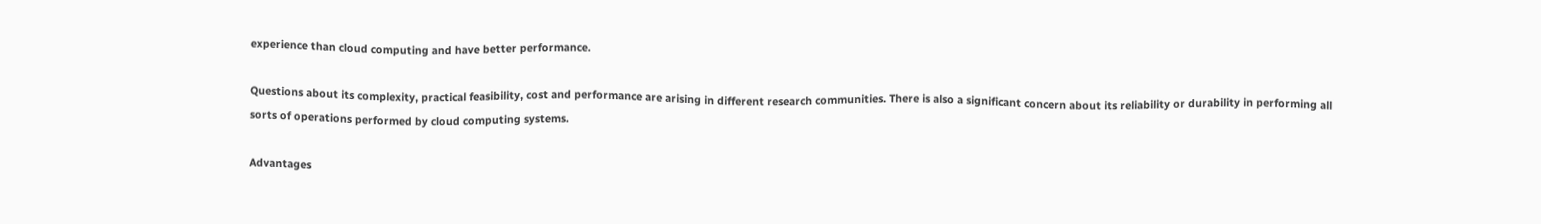experience than cloud computing and have better performance.

Questions about its complexity, practical feasibility, cost and performance are arising in different research communities. There is also a significant concern about its reliability or durability in performing all sorts of operations performed by cloud computing systems.

Advantages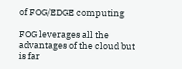of FOG/EDGE computing

FOG leverages all the advantages of the cloud but is far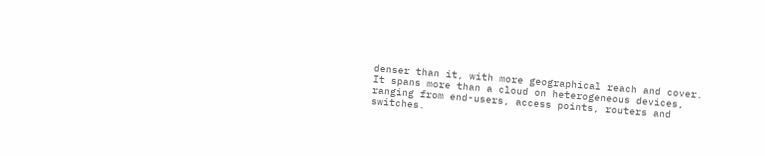denser than it, with more geographical reach and cover. It spans more than a cloud on heterogeneous devices, ranging from end-users, access points, routers and switches.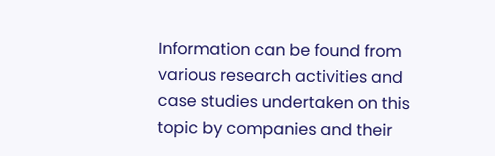Information can be found from various research activities and case studies undertaken on this topic by companies and their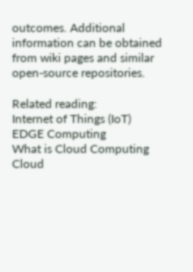outcomes. Additional information can be obtained from wiki pages and similar open-source repositories.

Related reading:
Internet of Things (IoT)
EDGE Computing
What is Cloud Computing
Cloud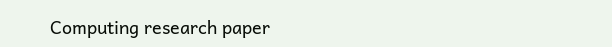Computing research paper